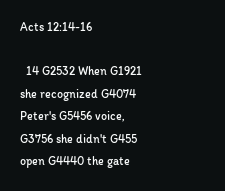Acts 12:14-16

  14 G2532 When G1921 she recognized G4074 Peter's G5456 voice, G3756 she didn't G455 open G4440 the gate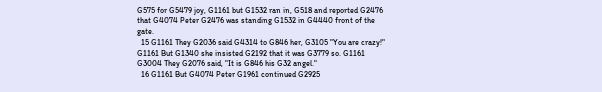G575 for G5479 joy, G1161 but G1532 ran in, G518 and reported G2476 that G4074 Peter G2476 was standing G1532 in G4440 front of the gate.
  15 G1161 They G2036 said G4314 to G846 her, G3105 "You are crazy!" G1161 But G1340 she insisted G2192 that it was G3779 so. G1161   G3004 They G2076 said, "It is G846 his G32 angel."
  16 G1161 But G4074 Peter G1961 continued G2925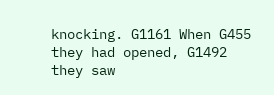knocking. G1161 When G455 they had opened, G1492 they saw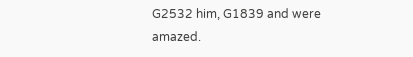G2532 him, G1839 and were amazed.